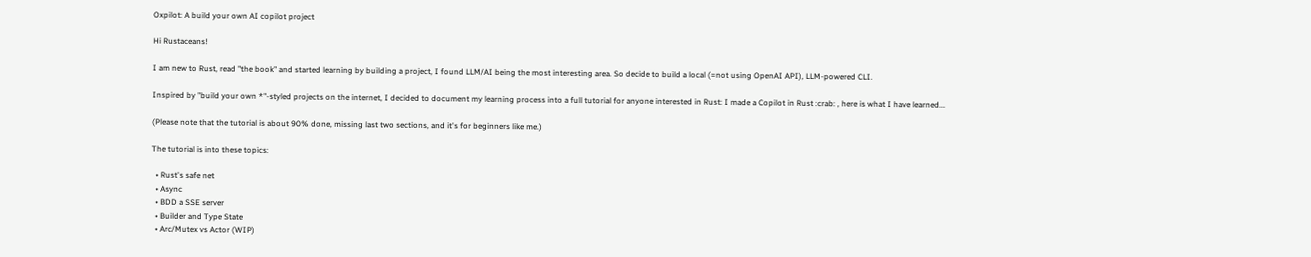Oxpilot: A build your own AI copilot project

Hi Rustaceans!

I am new to Rust, read "the book" and started learning by building a project, I found LLM/AI being the most interesting area. So decide to build a local (=not using OpenAI API), LLM-powered CLI.

Inspired by "build your own *"-styled projects on the internet, I decided to document my learning process into a full tutorial for anyone interested in Rust: I made a Copilot in Rust :crab: , here is what I have learned...

(Please note that the tutorial is about 90% done, missing last two sections, and it's for beginners like me.)

The tutorial is into these topics:

  • Rust's safe net
  • Async
  • BDD a SSE server
  • Builder and Type State
  • Arc/Mutex vs Actor (WIP)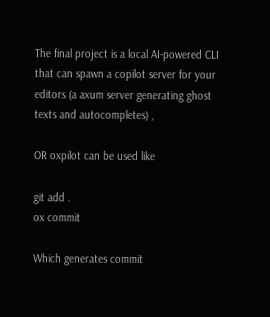The final project is a local AI-powered CLI that can spawn a copilot server for your editors (a axum server generating ghost texts and autocompletes) ,

OR oxpilot can be used like

git add .
ox commit

Which generates commit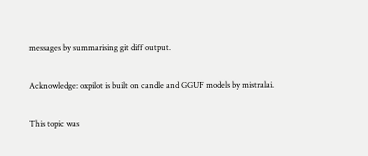messages by summarising git diff output.

Acknowledge: oxpilot is built on candle and GGUF models by mistralai.

This topic was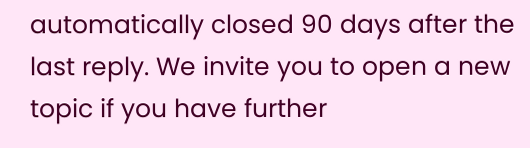automatically closed 90 days after the last reply. We invite you to open a new topic if you have further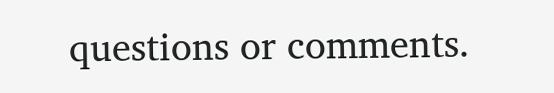questions or comments.